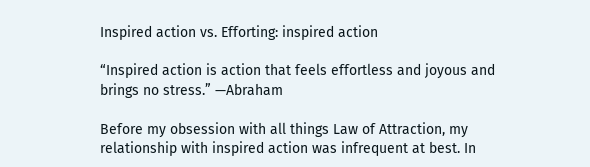Inspired action vs. Efforting: inspired action

“Inspired action is action that feels effortless and joyous and brings no stress.” —Abraham

Before my obsession with all things Law of Attraction, my relationship with inspired action was infrequent at best. In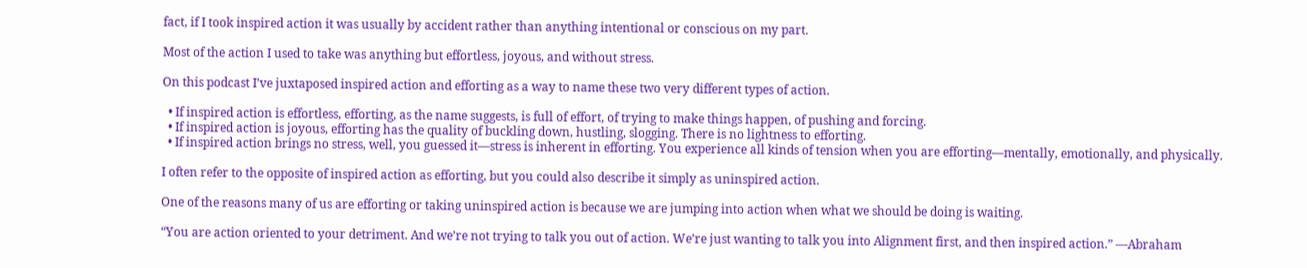fact, if I took inspired action it was usually by accident rather than anything intentional or conscious on my part.

Most of the action I used to take was anything but effortless, joyous, and without stress.

On this podcast I’ve juxtaposed inspired action and efforting as a way to name these two very different types of action.

  • If inspired action is effortless, efforting, as the name suggests, is full of effort, of trying to make things happen, of pushing and forcing.
  • If inspired action is joyous, efforting has the quality of buckling down, hustling, slogging. There is no lightness to efforting.
  • If inspired action brings no stress, well, you guessed it—stress is inherent in efforting. You experience all kinds of tension when you are efforting—mentally, emotionally, and physically.

I often refer to the opposite of inspired action as efforting, but you could also describe it simply as uninspired action.

One of the reasons many of us are efforting or taking uninspired action is because we are jumping into action when what we should be doing is waiting.

“You are action oriented to your detriment. And we’re not trying to talk you out of action. We’re just wanting to talk you into Alignment first, and then inspired action.” —Abraham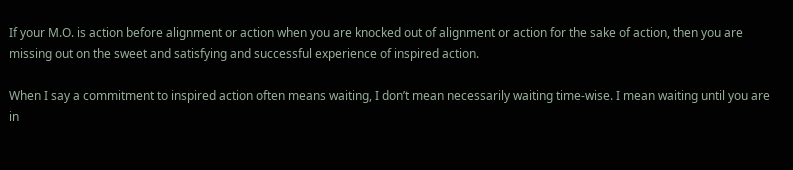If your M.O. is action before alignment or action when you are knocked out of alignment or action for the sake of action, then you are missing out on the sweet and satisfying and successful experience of inspired action.

When I say a commitment to inspired action often means waiting, I don’t mean necessarily waiting time-wise. I mean waiting until you are in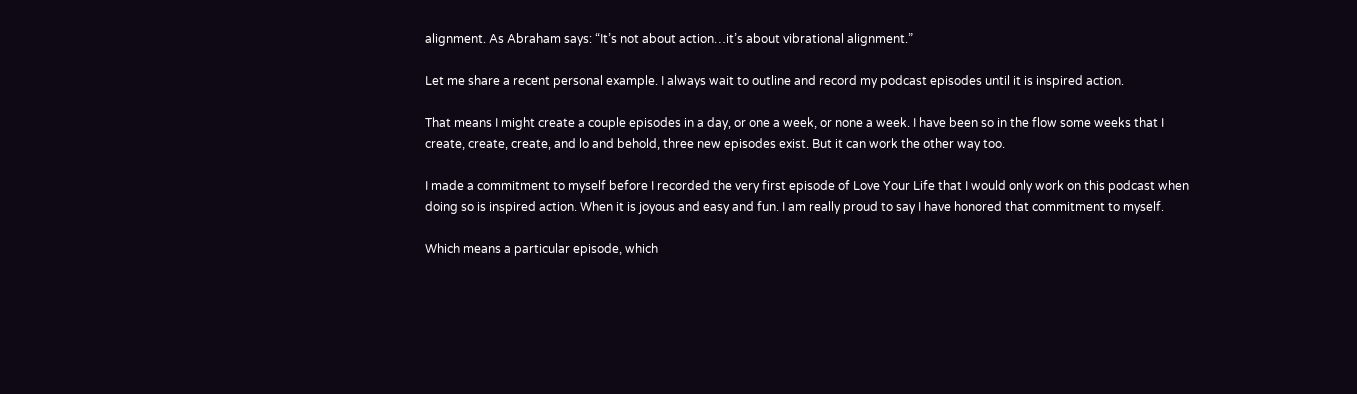alignment. As Abraham says: “It’s not about action…it’s about vibrational alignment.”

Let me share a recent personal example. I always wait to outline and record my podcast episodes until it is inspired action.

That means I might create a couple episodes in a day, or one a week, or none a week. I have been so in the flow some weeks that I create, create, create, and lo and behold, three new episodes exist. But it can work the other way too.

I made a commitment to myself before I recorded the very first episode of Love Your Life that I would only work on this podcast when doing so is inspired action. When it is joyous and easy and fun. I am really proud to say I have honored that commitment to myself.

Which means a particular episode, which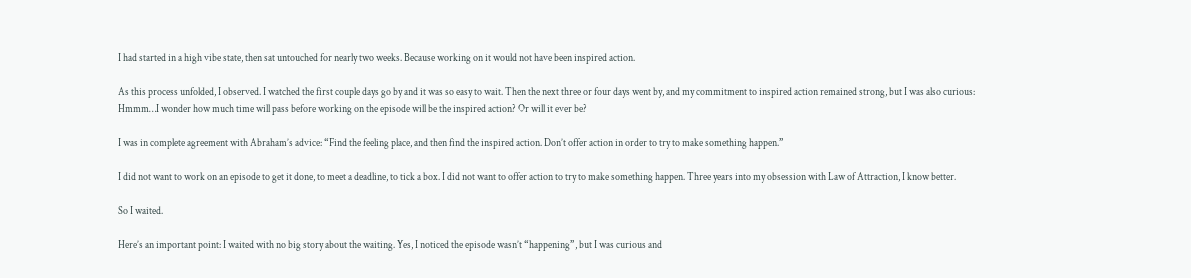I had started in a high vibe state, then sat untouched for nearly two weeks. Because working on it would not have been inspired action.

As this process unfolded, I observed. I watched the first couple days go by and it was so easy to wait. Then the next three or four days went by, and my commitment to inspired action remained strong, but I was also curious: Hmmm…I wonder how much time will pass before working on the episode will be the inspired action? Or will it ever be?

I was in complete agreement with Abraham’s advice: “Find the feeling place, and then find the inspired action. Don’t offer action in order to try to make something happen.”

I did not want to work on an episode to get it done, to meet a deadline, to tick a box. I did not want to offer action to try to make something happen. Three years into my obsession with Law of Attraction, I know better.

So I waited.

Here’s an important point: I waited with no big story about the waiting. Yes, I noticed the episode wasn’t “happening”, but I was curious and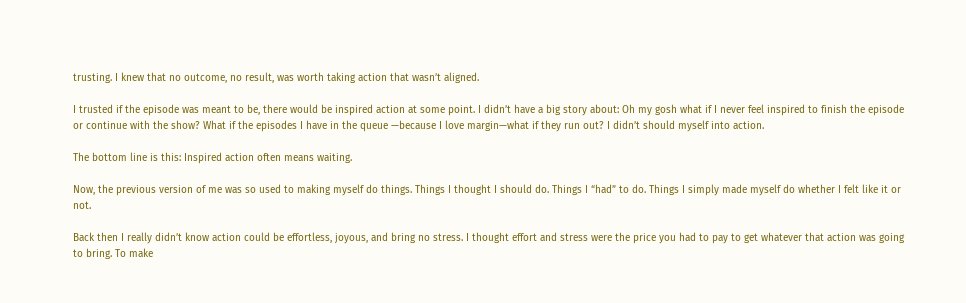trusting. I knew that no outcome, no result, was worth taking action that wasn’t aligned.

I trusted if the episode was meant to be, there would be inspired action at some point. I didn’t have a big story about: Oh my gosh what if I never feel inspired to finish the episode or continue with the show? What if the episodes I have in the queue —because I love margin—what if they run out? I didn’t should myself into action.

The bottom line is this: Inspired action often means waiting.

Now, the previous version of me was so used to making myself do things. Things I thought I should do. Things I “had” to do. Things I simply made myself do whether I felt like it or not.

Back then I really didn’t know action could be effortless, joyous, and bring no stress. I thought effort and stress were the price you had to pay to get whatever that action was going to bring. To make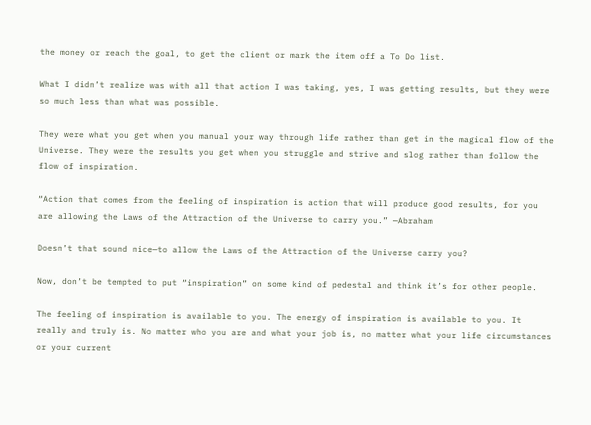the money or reach the goal, to get the client or mark the item off a To Do list.

What I didn’t realize was with all that action I was taking, yes, I was getting results, but they were so much less than what was possible.

They were what you get when you manual your way through life rather than get in the magical flow of the Universe. They were the results you get when you struggle and strive and slog rather than follow the flow of inspiration.

“Action that comes from the feeling of inspiration is action that will produce good results, for you are allowing the Laws of the Attraction of the Universe to carry you.” —Abraham

Doesn’t that sound nice—to allow the Laws of the Attraction of the Universe carry you?

Now, don’t be tempted to put “inspiration” on some kind of pedestal and think it’s for other people.

The feeling of inspiration is available to you. The energy of inspiration is available to you. It really and truly is. No matter who you are and what your job is, no matter what your life circumstances or your current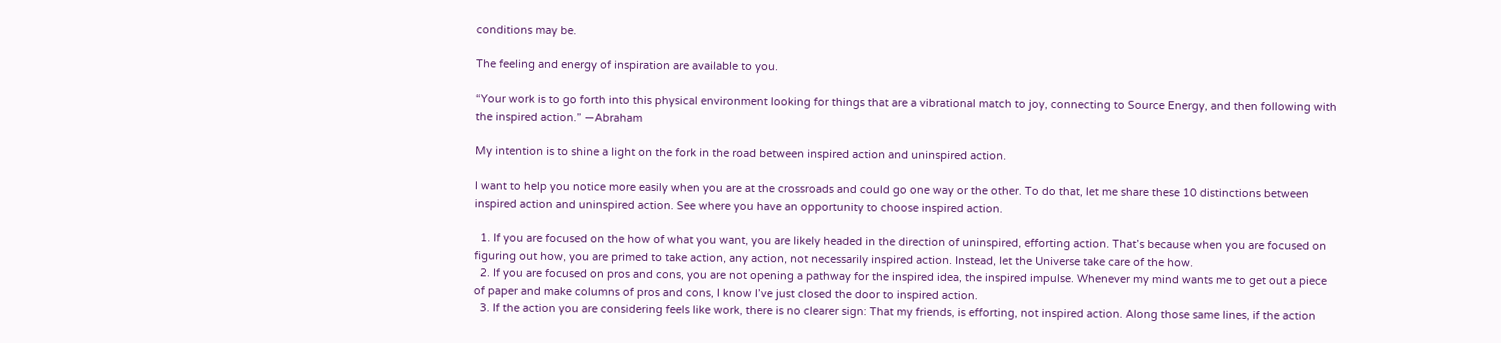conditions may be.

The feeling and energy of inspiration are available to you.

“Your work is to go forth into this physical environment looking for things that are a vibrational match to joy, connecting to Source Energy, and then following with the inspired action.” —Abraham

My intention is to shine a light on the fork in the road between inspired action and uninspired action.

I want to help you notice more easily when you are at the crossroads and could go one way or the other. To do that, let me share these 10 distinctions between inspired action and uninspired action. See where you have an opportunity to choose inspired action.

  1. If you are focused on the how of what you want, you are likely headed in the direction of uninspired, efforting action. That’s because when you are focused on figuring out how, you are primed to take action, any action, not necessarily inspired action. Instead, let the Universe take care of the how.
  2. If you are focused on pros and cons, you are not opening a pathway for the inspired idea, the inspired impulse. Whenever my mind wants me to get out a piece of paper and make columns of pros and cons, I know I’ve just closed the door to inspired action.
  3. If the action you are considering feels like work, there is no clearer sign: That my friends, is efforting, not inspired action. Along those same lines, if the action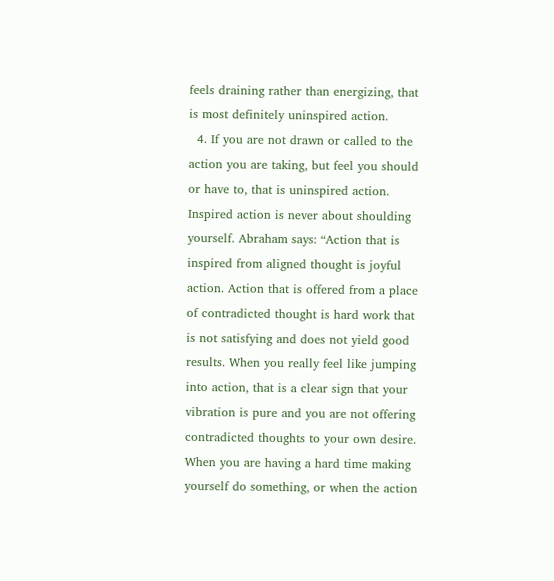feels draining rather than energizing, that is most definitely uninspired action.
  4. If you are not drawn or called to the action you are taking, but feel you should or have to, that is uninspired action. Inspired action is never about shoulding yourself. Abraham says: “Action that is inspired from aligned thought is joyful action. Action that is offered from a place of contradicted thought is hard work that is not satisfying and does not yield good results. When you really feel like jumping into action, that is a clear sign that your vibration is pure and you are not offering contradicted thoughts to your own desire. When you are having a hard time making yourself do something, or when the action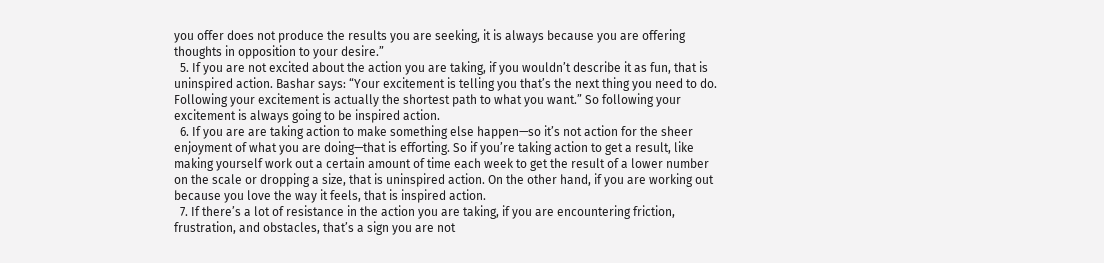you offer does not produce the results you are seeking, it is always because you are offering thoughts in opposition to your desire.”
  5. If you are not excited about the action you are taking, if you wouldn’t describe it as fun, that is uninspired action. Bashar says: “Your excitement is telling you that’s the next thing you need to do. Following your excitement is actually the shortest path to what you want.” So following your excitement is always going to be inspired action.
  6. If you are are taking action to make something else happen—so it’s not action for the sheer enjoyment of what you are doing—that is efforting. So if you’re taking action to get a result, like making yourself work out a certain amount of time each week to get the result of a lower number on the scale or dropping a size, that is uninspired action. On the other hand, if you are working out because you love the way it feels, that is inspired action.
  7. If there’s a lot of resistance in the action you are taking, if you are encountering friction, frustration, and obstacles, that’s a sign you are not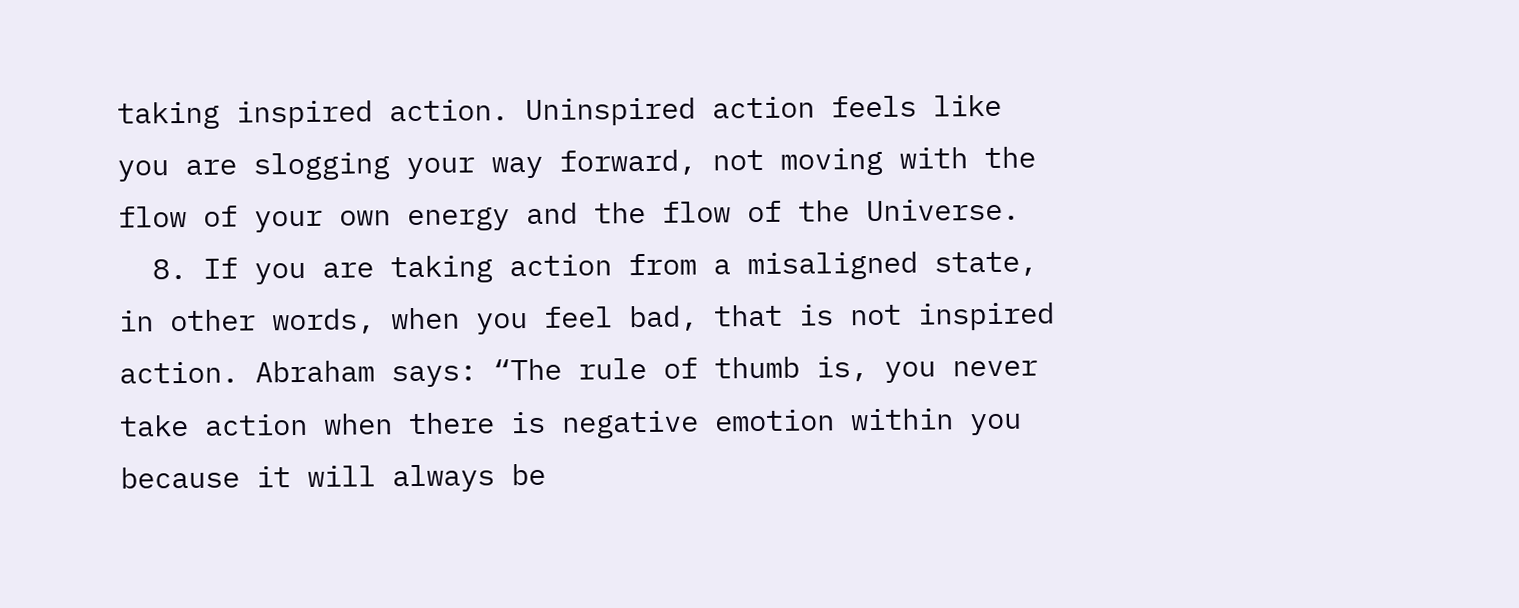taking inspired action. Uninspired action feels like you are slogging your way forward, not moving with the flow of your own energy and the flow of the Universe.
  8. If you are taking action from a misaligned state, in other words, when you feel bad, that is not inspired action. Abraham says: “The rule of thumb is, you never take action when there is negative emotion within you because it will always be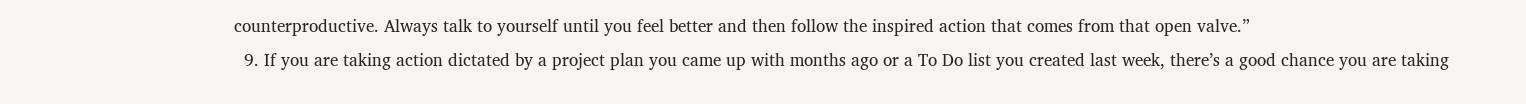counterproductive. Always talk to yourself until you feel better and then follow the inspired action that comes from that open valve.”
  9. If you are taking action dictated by a project plan you came up with months ago or a To Do list you created last week, there’s a good chance you are taking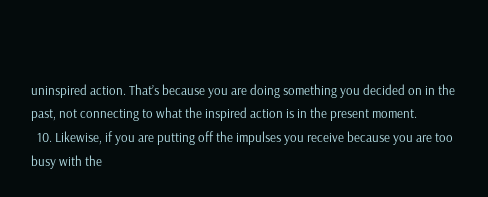uninspired action. That’s because you are doing something you decided on in the past, not connecting to what the inspired action is in the present moment.
  10. Likewise, if you are putting off the impulses you receive because you are too busy with the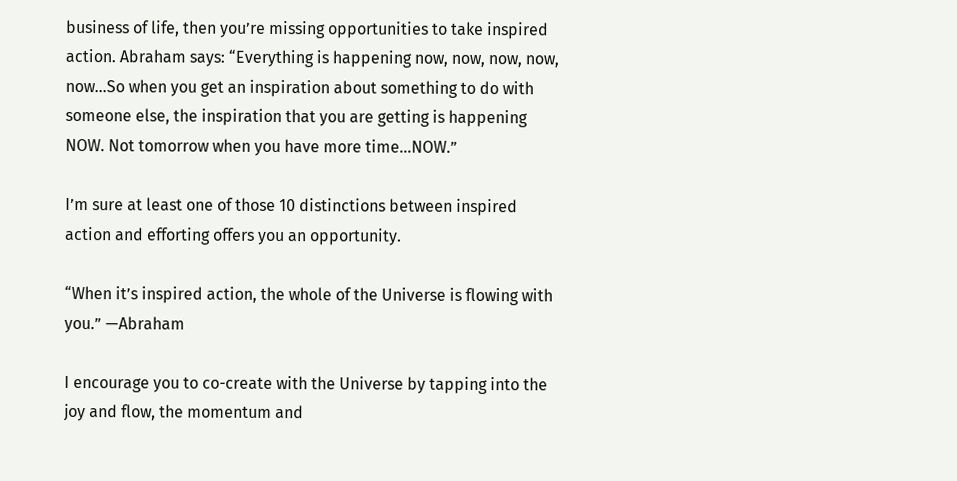business of life, then you’re missing opportunities to take inspired action. Abraham says: “Everything is happening now, now, now, now, now…So when you get an inspiration about something to do with someone else, the inspiration that you are getting is happening NOW. Not tomorrow when you have more time…NOW.”

I’m sure at least one of those 10 distinctions between inspired action and efforting offers you an opportunity.

“When it’s inspired action, the whole of the Universe is flowing with you.” —Abraham

I encourage you to co-create with the Universe by tapping into the joy and flow, the momentum and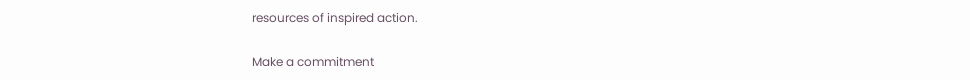resources of inspired action.

Make a commitment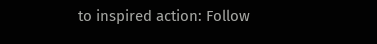to inspired action: Follow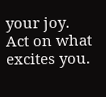your joy. Act on what excites you.